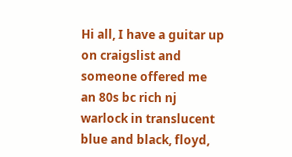Hi all, I have a guitar up on craigslist and someone offered me an 80s bc rich nj warlock in translucent blue and black, floyd,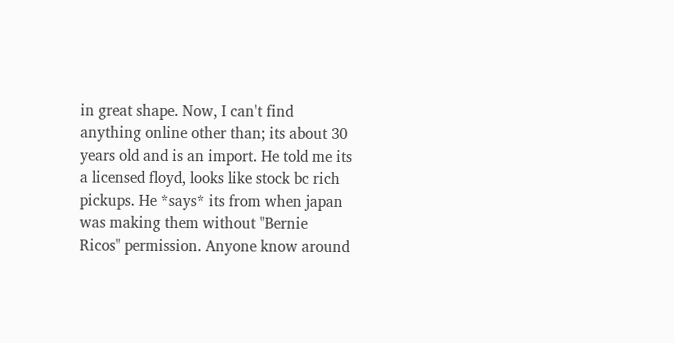in great shape. Now, I can't find anything online other than; its about 30 years old and is an import. He told me its a licensed floyd, looks like stock bc rich pickups. He *says* its from when japan was making them without "Bernie Ricos" permission. Anyone know around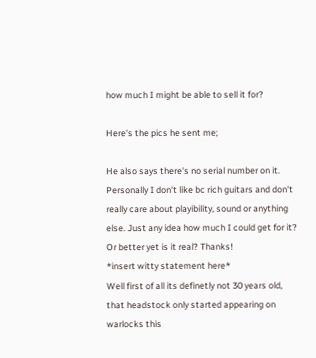how much I might be able to sell it for?

Here's the pics he sent me;

He also says there's no serial number on it. Personally I don't like bc rich guitars and don't really care about playibility, sound or anything else. Just any idea how much I could get for it? Or better yet is it real? Thanks!
*insert witty statement here*
Well first of all its definetly not 30 years old, that headstock only started appearing on warlocks this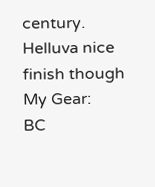century. Helluva nice finish though
My Gear:
BC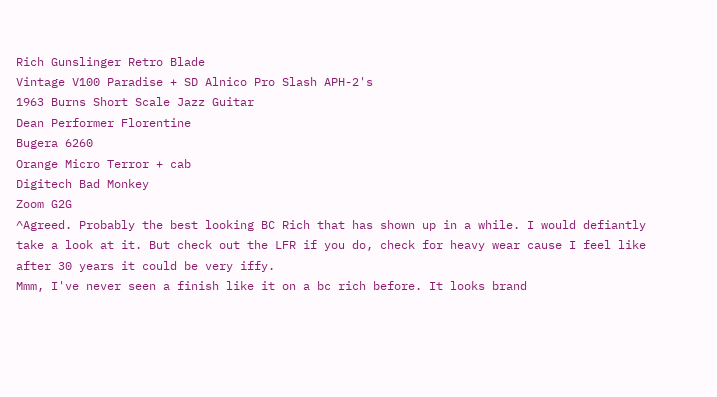Rich Gunslinger Retro Blade
Vintage V100 Paradise + SD Alnico Pro Slash APH-2's
1963 Burns Short Scale Jazz Guitar
Dean Performer Florentine
Bugera 6260
Orange Micro Terror + cab
Digitech Bad Monkey
Zoom G2G
^Agreed. Probably the best looking BC Rich that has shown up in a while. I would defiantly take a look at it. But check out the LFR if you do, check for heavy wear cause I feel like after 30 years it could be very iffy.
Mmm, I've never seen a finish like it on a bc rich before. It looks brand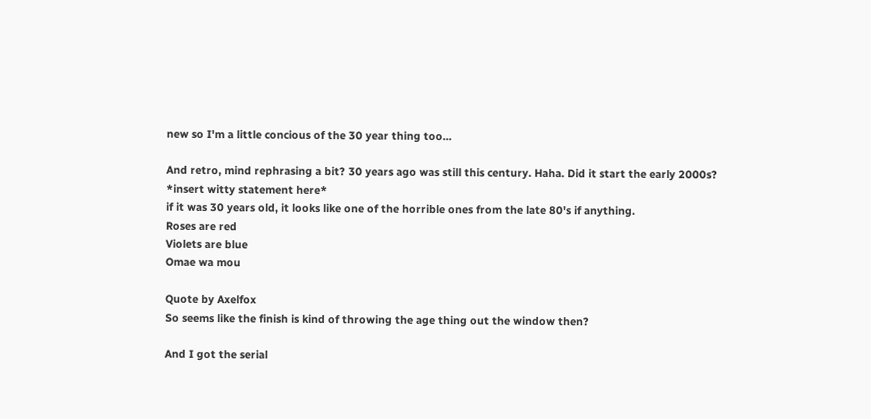new so I'm a little concious of the 30 year thing too...

And retro, mind rephrasing a bit? 30 years ago was still this century. Haha. Did it start the early 2000s?
*insert witty statement here*
if it was 30 years old, it looks like one of the horrible ones from the late 80's if anything.
Roses are red
Violets are blue
Omae wa mou

Quote by Axelfox
So seems like the finish is kind of throwing the age thing out the window then?

And I got the serial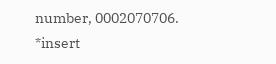number, 0002070706.
*insert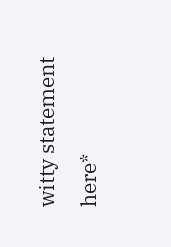witty statement here*